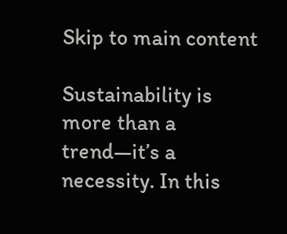Skip to main content

Sustainability is more than a trend—it’s a necessity. In this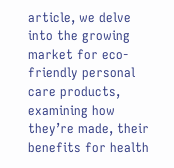article, we delve into the growing market for eco-friendly personal care products, examining how they’re made, their benefits for health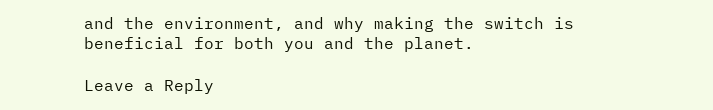and the environment, and why making the switch is beneficial for both you and the planet.

Leave a Reply